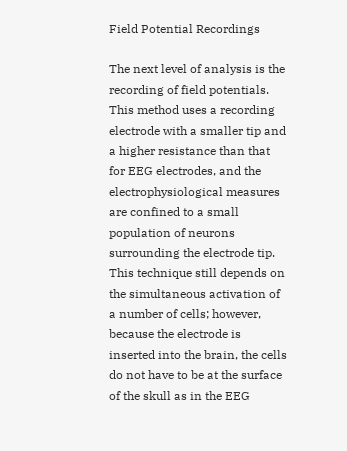Field Potential Recordings

The next level of analysis is the recording of field potentials. This method uses a recording electrode with a smaller tip and a higher resistance than that for EEG electrodes, and the electrophysiological measures are confined to a small population of neurons surrounding the electrode tip. This technique still depends on the simultaneous activation of a number of cells; however, because the electrode is inserted into the brain, the cells do not have to be at the surface of the skull as in the EEG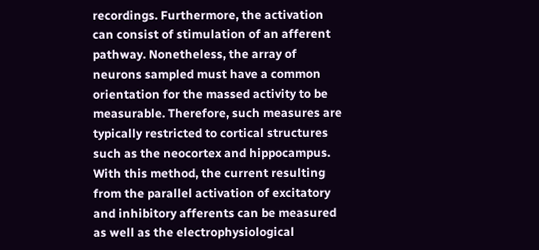recordings. Furthermore, the activation can consist of stimulation of an afferent pathway. Nonetheless, the array of neurons sampled must have a common orientation for the massed activity to be measurable. Therefore, such measures are typically restricted to cortical structures such as the neocortex and hippocampus. With this method, the current resulting from the parallel activation of excitatory and inhibitory afferents can be measured as well as the electrophysiological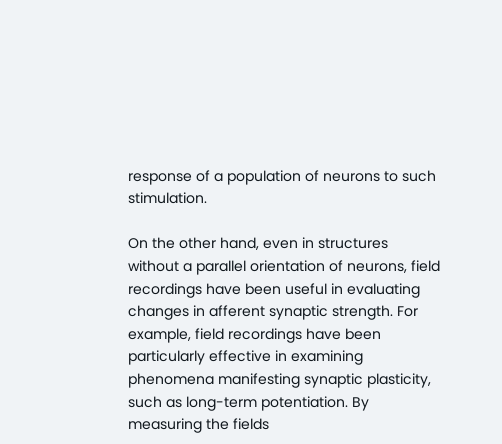response of a population of neurons to such stimulation.

On the other hand, even in structures without a parallel orientation of neurons, field recordings have been useful in evaluating changes in afferent synaptic strength. For example, field recordings have been particularly effective in examining phenomena manifesting synaptic plasticity, such as long-term potentiation. By measuring the fields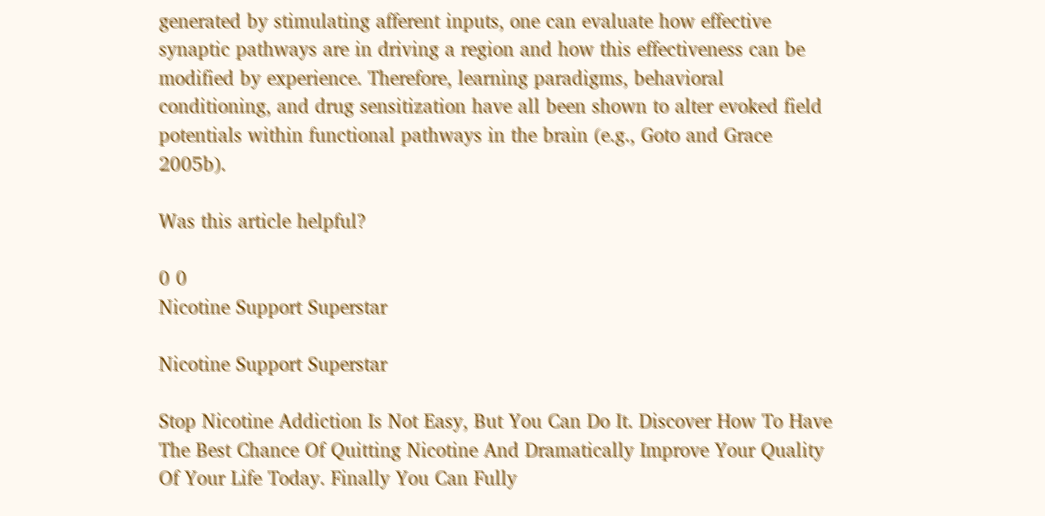generated by stimulating afferent inputs, one can evaluate how effective synaptic pathways are in driving a region and how this effectiveness can be modified by experience. Therefore, learning paradigms, behavioral conditioning, and drug sensitization have all been shown to alter evoked field potentials within functional pathways in the brain (e.g., Goto and Grace 2005b).

Was this article helpful?

0 0
Nicotine Support Superstar

Nicotine Support Superstar

Stop Nicotine Addiction Is Not Easy, But You Can Do It. Discover How To Have The Best Chance Of Quitting Nicotine And Dramatically Improve Your Quality Of Your Life Today. Finally You Can Fully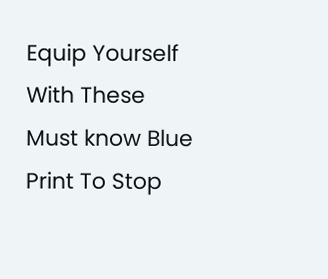Equip Yourself With These Must know Blue Print To Stop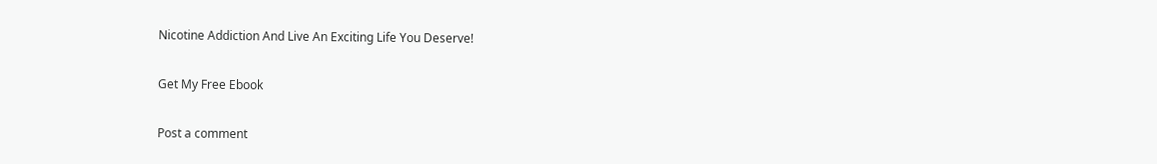Nicotine Addiction And Live An Exciting Life You Deserve!

Get My Free Ebook

Post a comment